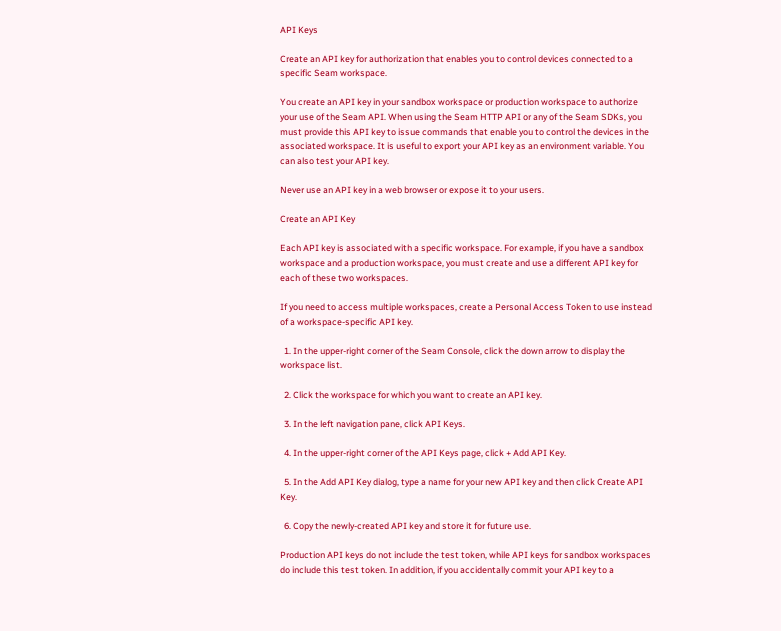API Keys

Create an API key for authorization that enables you to control devices connected to a specific Seam workspace.

You create an API key in your sandbox workspace or production workspace to authorize your use of the Seam API. When using the Seam HTTP API or any of the Seam SDKs, you must provide this API key to issue commands that enable you to control the devices in the associated workspace. It is useful to export your API key as an environment variable. You can also test your API key.

Never use an API key in a web browser or expose it to your users.

Create an API Key

Each API key is associated with a specific workspace. For example, if you have a sandbox workspace and a production workspace, you must create and use a different API key for each of these two workspaces.

If you need to access multiple workspaces, create a Personal Access Token to use instead of a workspace-specific API key.

  1. In the upper-right corner of the Seam Console, click the down arrow to display the workspace list.

  2. Click the workspace for which you want to create an API key.

  3. In the left navigation pane, click API Keys.

  4. In the upper-right corner of the API Keys page, click + Add API Key.

  5. In the Add API Key dialog, type a name for your new API key and then click Create API Key.

  6. Copy the newly-created API key and store it for future use.

Production API keys do not include the test token, while API keys for sandbox workspaces do include this test token. In addition, if you accidentally commit your API key to a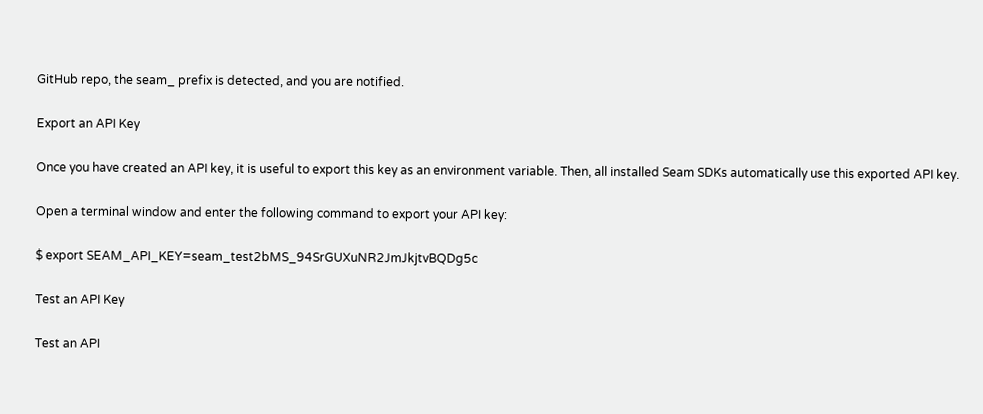GitHub repo, the seam_ prefix is detected, and you are notified.

Export an API Key

Once you have created an API key, it is useful to export this key as an environment variable. Then, all installed Seam SDKs automatically use this exported API key.

Open a terminal window and enter the following command to export your API key:

$ export SEAM_API_KEY=seam_test2bMS_94SrGUXuNR2JmJkjtvBQDg5c

Test an API Key

Test an API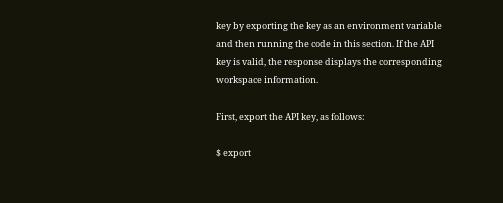key by exporting the key as an environment variable and then running the code in this section. If the API key is valid, the response displays the corresponding workspace information.

First, export the API key, as follows:

$ export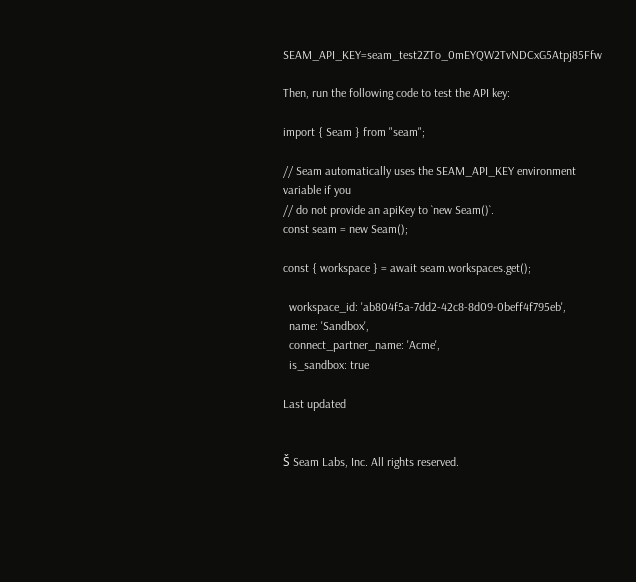SEAM_API_KEY=seam_test2ZTo_0mEYQW2TvNDCxG5Atpj85Ffw

Then, run the following code to test the API key:

import { Seam } from "seam";

// Seam automatically uses the SEAM_API_KEY environment variable if you
// do not provide an apiKey to `new Seam()`.
const seam = new Seam();

const { workspace } = await seam.workspaces.get();

  workspace_id: 'ab804f5a-7dd2-42c8-8d09-0beff4f795eb',
  name: 'Sandbox',
  connect_partner_name: 'Acme',
  is_sandbox: true

Last updated


Š Seam Labs, Inc. All rights reserved.